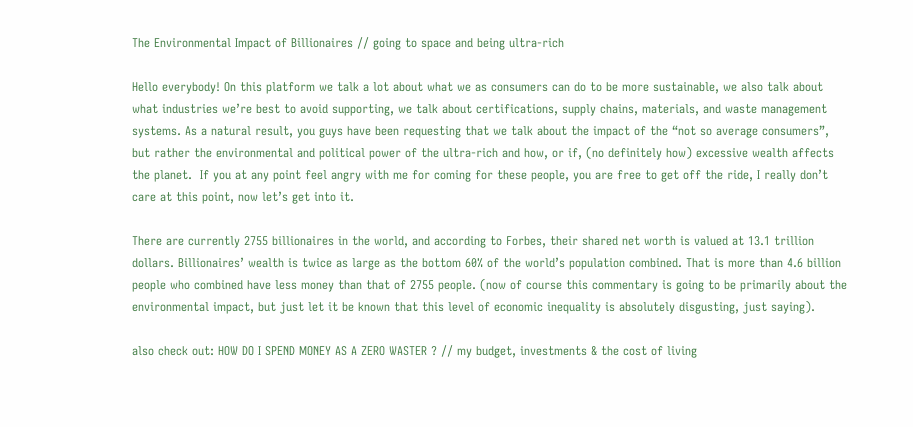The Environmental Impact of Billionaires // going to space and being ultra-rich

Hello everybody! On this platform we talk a lot about what we as consumers can do to be more sustainable, we also talk about what industries we’re best to avoid supporting, we talk about certifications, supply chains, materials, and waste management systems. As a natural result, you guys have been requesting that we talk about the impact of the “not so average consumers”, but rather the environmental and political power of the ultra-rich and how, or if, (no definitely how) excessive wealth affects the planet.  If you at any point feel angry with me for coming for these people, you are free to get off the ride, I really don’t care at this point, now let’s get into it.

There are currently 2755 billionaires in the world, and according to Forbes, their shared net worth is valued at 13.1 trillion dollars. Billionaires’ wealth is twice as large as the bottom 60% of the world’s population combined. That is more than 4.6 billion people who combined have less money than that of 2755 people. (now of course this commentary is going to be primarily about the environmental impact, but just let it be known that this level of economic inequality is absolutely disgusting, just saying).

also check out: HOW DO I SPEND MONEY AS A ZERO WASTER ? // my budget, investments & the cost of living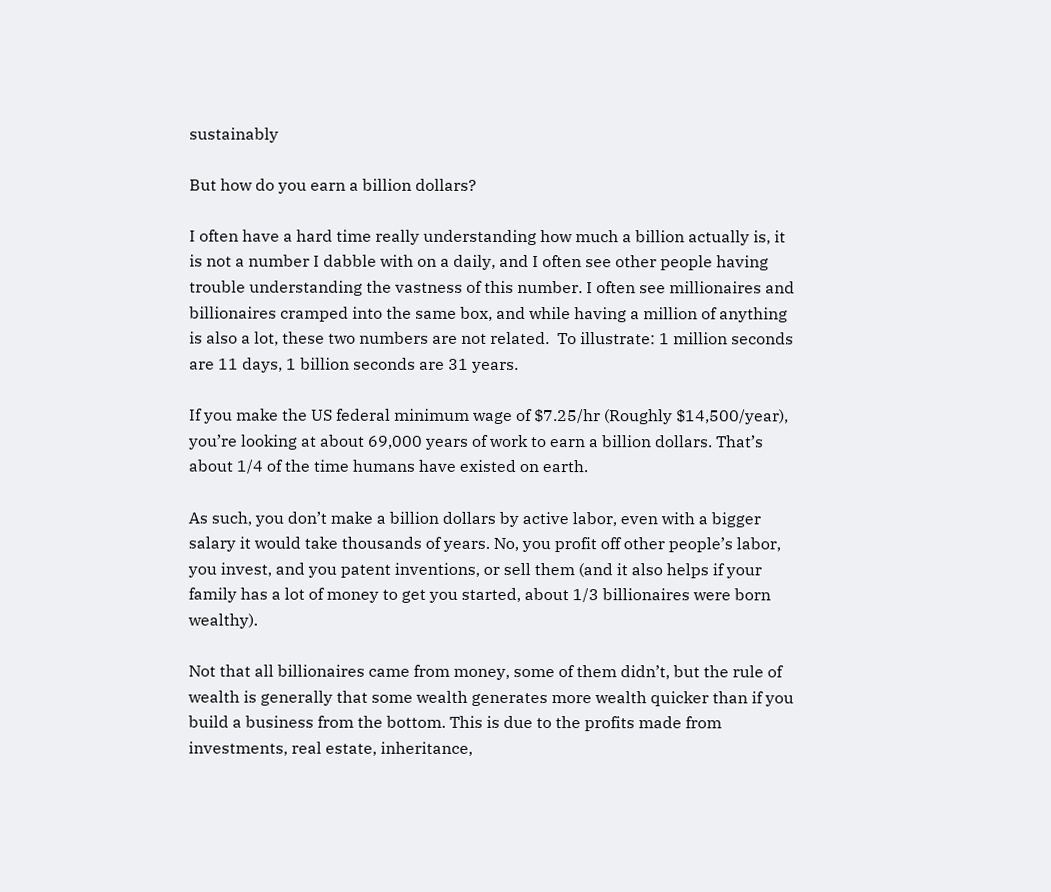sustainably

But how do you earn a billion dollars?

I often have a hard time really understanding how much a billion actually is, it is not a number I dabble with on a daily, and I often see other people having trouble understanding the vastness of this number. I often see millionaires and billionaires cramped into the same box, and while having a million of anything is also a lot, these two numbers are not related.  To illustrate: 1 million seconds are 11 days, 1 billion seconds are 31 years.

If you make the US federal minimum wage of $7.25/hr (Roughly $14,500/year), you’re looking at about 69,000 years of work to earn a billion dollars. That’s about 1/4 of the time humans have existed on earth.

As such, you don’t make a billion dollars by active labor, even with a bigger salary it would take thousands of years. No, you profit off other people’s labor, you invest, and you patent inventions, or sell them (and it also helps if your family has a lot of money to get you started, about 1/3 billionaires were born wealthy).

Not that all billionaires came from money, some of them didn’t, but the rule of wealth is generally that some wealth generates more wealth quicker than if you build a business from the bottom. This is due to the profits made from investments, real estate, inheritance,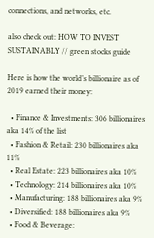connections, and networks, etc.

also check out: HOW TO INVEST SUSTAINABLY // green stocks guide

Here is how the world’s billionaire as of 2019 earned their money:

  • Finance & Investments: 306 billionaires aka 14% of the list
  • Fashion & Retail: 230 billionaires aka 11%
  • Real Estate: 223 billionaires aka 10%
  • Technology: 214 billionaires aka 10%
  • Manufacturing: 188 billionaires aka 9%
  • Diversified: 188 billionaires aka 9%
  • Food & Beverage: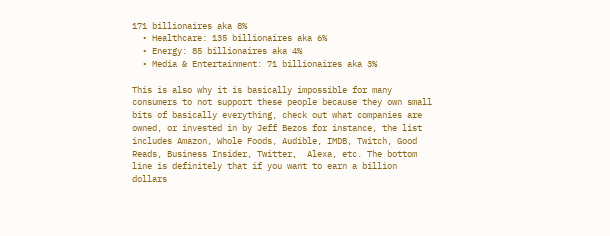171 billionaires aka 8%
  • Healthcare: 135 billionaires aka 6%
  • Energy: 85 billionaires aka 4%
  • Media & Entertainment: 71 billionaires aka 3%

This is also why it is basically impossible for many consumers to not support these people because they own small bits of basically everything, check out what companies are owned, or invested in by Jeff Bezos for instance, the list includes Amazon, Whole Foods, Audible, IMDB, Twitch, Good Reads, Business Insider, Twitter,  Alexa, etc. The bottom line is definitely that if you want to earn a billion dollars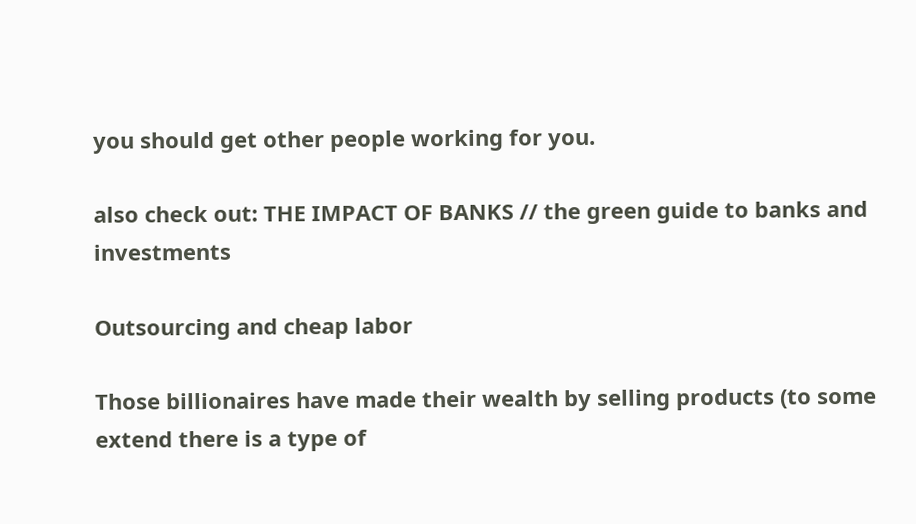you should get other people working for you.

also check out: THE IMPACT OF BANKS // the green guide to banks and investments

Outsourcing and cheap labor

Those billionaires have made their wealth by selling products (to some extend there is a type of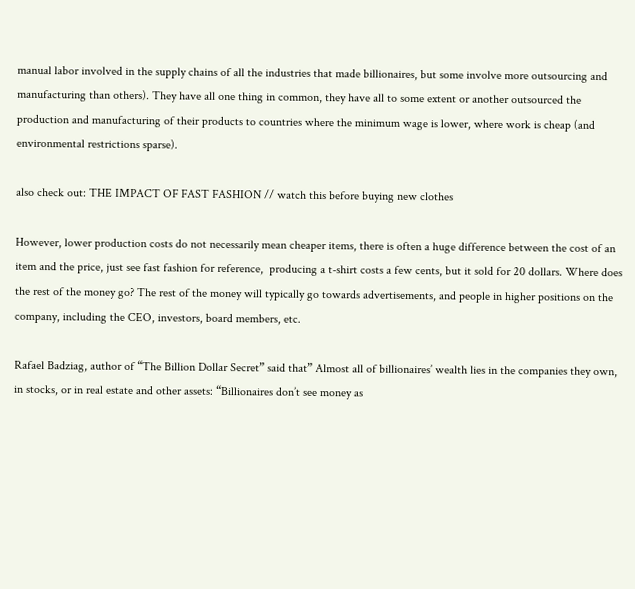manual labor involved in the supply chains of all the industries that made billionaires, but some involve more outsourcing and manufacturing than others). They have all one thing in common, they have all to some extent or another outsourced the production and manufacturing of their products to countries where the minimum wage is lower, where work is cheap (and environmental restrictions sparse).

also check out: THE IMPACT OF FAST FASHION // watch this before buying new clothes

However, lower production costs do not necessarily mean cheaper items, there is often a huge difference between the cost of an item and the price, just see fast fashion for reference,  producing a t-shirt costs a few cents, but it sold for 20 dollars. Where does the rest of the money go? The rest of the money will typically go towards advertisements, and people in higher positions on the company, including the CEO, investors, board members, etc.

Rafael Badziag, author of “The Billion Dollar Secret” said that” Almost all of billionaires’ wealth lies in the companies they own, in stocks, or in real estate and other assets: “Billionaires don’t see money as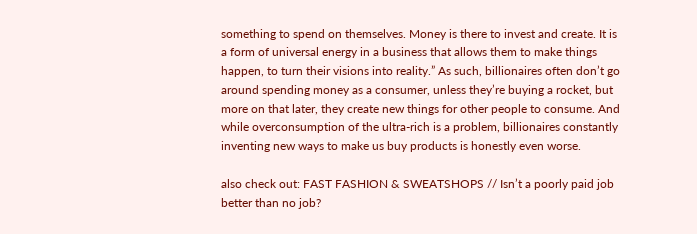something to spend on themselves. Money is there to invest and create. It is a form of universal energy in a business that allows them to make things happen, to turn their visions into reality.” As such, billionaires often don’t go around spending money as a consumer, unless they’re buying a rocket, but more on that later, they create new things for other people to consume. And while overconsumption of the ultra-rich is a problem, billionaires constantly inventing new ways to make us buy products is honestly even worse.

also check out: FAST FASHION & SWEATSHOPS // Isn’t a poorly paid job better than no job?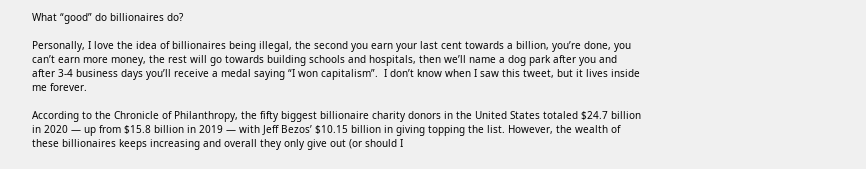What “good” do billionaires do?

Personally, I love the idea of billionaires being illegal, the second you earn your last cent towards a billion, you’re done, you can’t earn more money, the rest will go towards building schools and hospitals, then we’ll name a dog park after you and after 3-4 business days you’ll receive a medal saying “I won capitalism”.  I don’t know when I saw this tweet, but it lives inside me forever.

According to the Chronicle of Philanthropy, the fifty biggest billionaire charity donors in the United States totaled $24.7 billion in 2020 — up from $15.8 billion in 2019 — with Jeff Bezos’ $10.15 billion in giving topping the list. However, the wealth of these billionaires keeps increasing and overall they only give out (or should I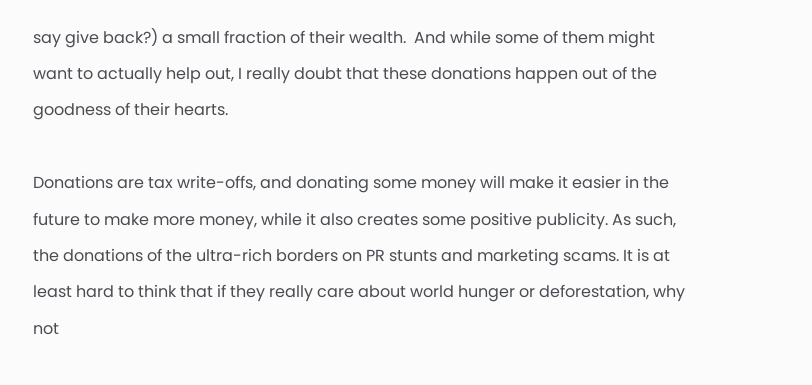say give back?) a small fraction of their wealth.  And while some of them might want to actually help out, I really doubt that these donations happen out of the goodness of their hearts.

Donations are tax write-offs, and donating some money will make it easier in the future to make more money, while it also creates some positive publicity. As such, the donations of the ultra-rich borders on PR stunts and marketing scams. It is at least hard to think that if they really care about world hunger or deforestation, why not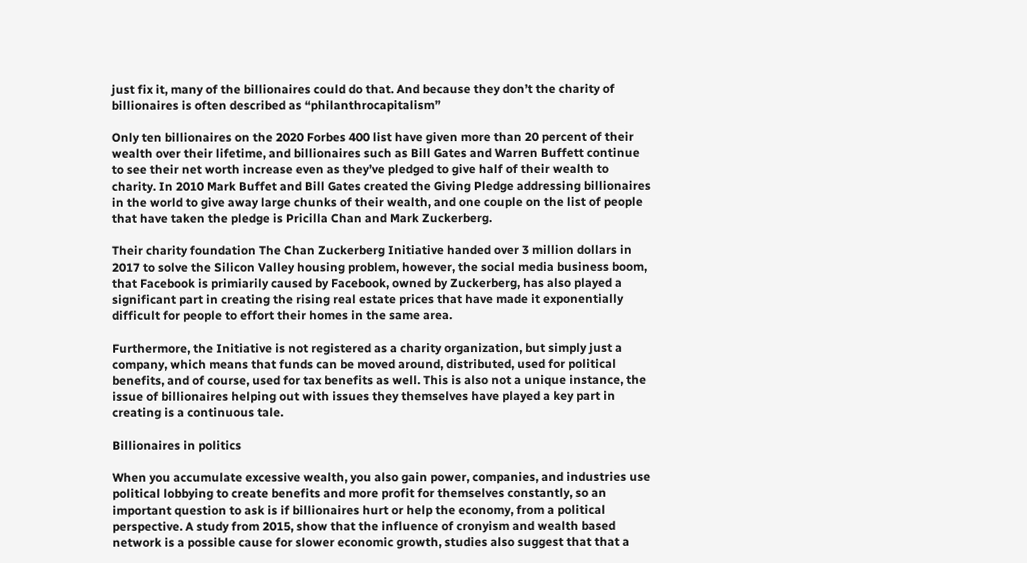just fix it, many of the billionaires could do that. And because they don’t the charity of billionaires is often described as “philanthrocapitalism”

Only ten billionaires on the 2020 Forbes 400 list have given more than 20 percent of their wealth over their lifetime, and billionaires such as Bill Gates and Warren Buffett continue to see their net worth increase even as they’ve pledged to give half of their wealth to charity. In 2010 Mark Buffet and Bill Gates created the Giving Pledge addressing billionaires in the world to give away large chunks of their wealth, and one couple on the list of people that have taken the pledge is Pricilla Chan and Mark Zuckerberg.

Their charity foundation The Chan Zuckerberg Initiative handed over 3 million dollars in 2017 to solve the Silicon Valley housing problem, however, the social media business boom, that Facebook is primiarily caused by Facebook, owned by Zuckerberg, has also played a significant part in creating the rising real estate prices that have made it exponentially difficult for people to effort their homes in the same area.

Furthermore, the Initiative is not registered as a charity organization, but simply just a company, which means that funds can be moved around, distributed, used for political benefits, and of course, used for tax benefits as well. This is also not a unique instance, the issue of billionaires helping out with issues they themselves have played a key part in creating is a continuous tale.

Billionaires in politics

When you accumulate excessive wealth, you also gain power, companies, and industries use political lobbying to create benefits and more profit for themselves constantly, so an important question to ask is if billionaires hurt or help the economy, from a political perspective. A study from 2015, show that the influence of cronyism and wealth based network is a possible cause for slower economic growth, studies also suggest that that a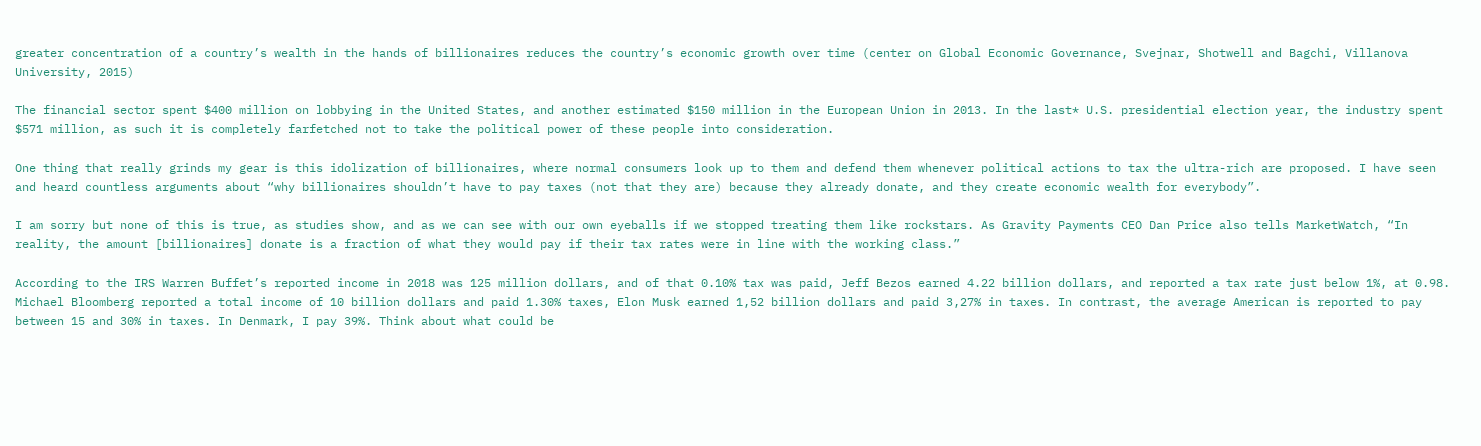greater concentration of a country’s wealth in the hands of billionaires reduces the country’s economic growth over time (center on Global Economic Governance, Svejnar, Shotwell and Bagchi, Villanova University, 2015)

The financial sector spent $400 million on lobbying in the United States, and another estimated $150 million in the European Union in 2013. In the last* U.S. presidential election year, the industry spent $571 million, as such it is completely farfetched not to take the political power of these people into consideration.

One thing that really grinds my gear is this idolization of billionaires, where normal consumers look up to them and defend them whenever political actions to tax the ultra-rich are proposed. I have seen and heard countless arguments about “why billionaires shouldn’t have to pay taxes (not that they are) because they already donate, and they create economic wealth for everybody”.

I am sorry but none of this is true, as studies show, and as we can see with our own eyeballs if we stopped treating them like rockstars. As Gravity Payments CEO Dan Price also tells MarketWatch, “In reality, the amount [billionaires] donate is a fraction of what they would pay if their tax rates were in line with the working class.”

According to the IRS Warren Buffet’s reported income in 2018 was 125 million dollars, and of that 0.10% tax was paid, Jeff Bezos earned 4.22 billion dollars, and reported a tax rate just below 1%, at 0.98. Michael Bloomberg reported a total income of 10 billion dollars and paid 1.30% taxes, Elon Musk earned 1,52 billion dollars and paid 3,27% in taxes. In contrast, the average American is reported to pay between 15 and 30% in taxes. In Denmark, I pay 39%. Think about what could be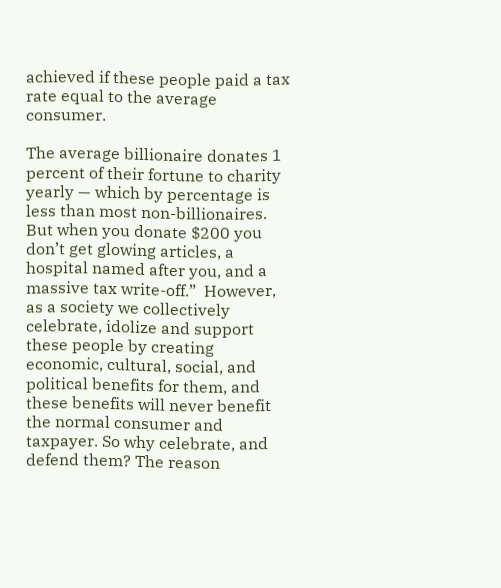achieved if these people paid a tax rate equal to the average consumer.

The average billionaire donates 1 percent of their fortune to charity yearly — which by percentage is less than most non-billionaires. But when you donate $200 you don’t get glowing articles, a hospital named after you, and a massive tax write-off.”  However, as a society we collectively celebrate, idolize and support these people by creating economic, cultural, social, and political benefits for them, and these benefits will never benefit the normal consumer and taxpayer. So why celebrate, and defend them? The reason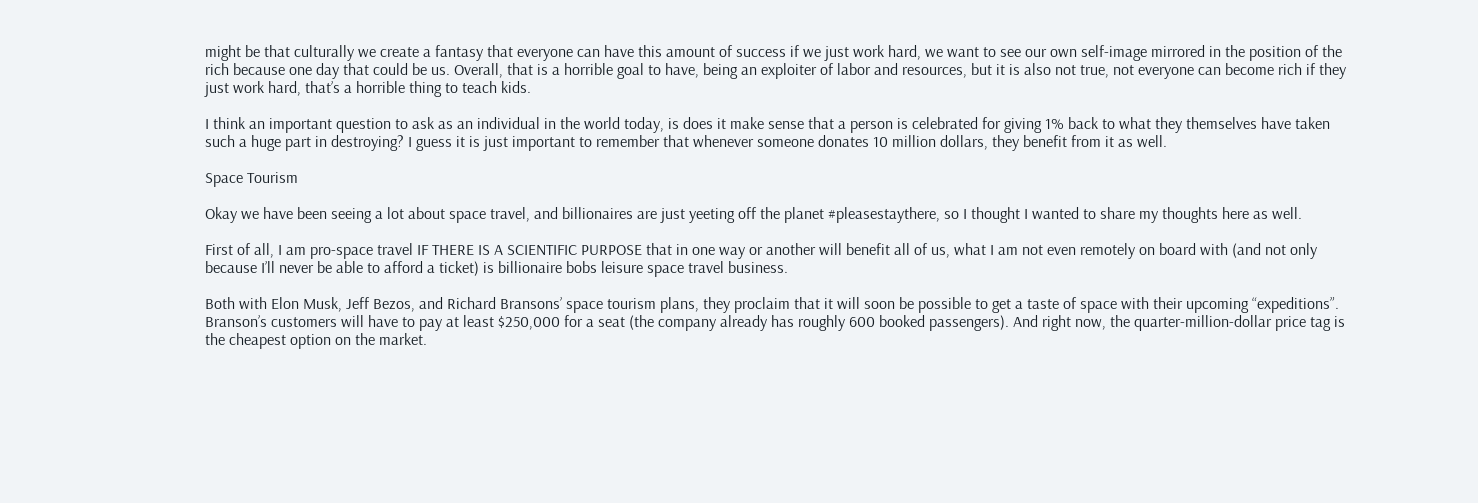might be that culturally we create a fantasy that everyone can have this amount of success if we just work hard, we want to see our own self-image mirrored in the position of the rich because one day that could be us. Overall, that is a horrible goal to have, being an exploiter of labor and resources, but it is also not true, not everyone can become rich if they just work hard, that’s a horrible thing to teach kids.

I think an important question to ask as an individual in the world today, is does it make sense that a person is celebrated for giving 1% back to what they themselves have taken such a huge part in destroying? I guess it is just important to remember that whenever someone donates 10 million dollars, they benefit from it as well.

Space Tourism

Okay we have been seeing a lot about space travel, and billionaires are just yeeting off the planet #pleasestaythere, so I thought I wanted to share my thoughts here as well.

First of all, I am pro-space travel IF THERE IS A SCIENTIFIC PURPOSE that in one way or another will benefit all of us, what I am not even remotely on board with (and not only because I’ll never be able to afford a ticket) is billionaire bobs leisure space travel business.

Both with Elon Musk, Jeff Bezos, and Richard Bransons’ space tourism plans, they proclaim that it will soon be possible to get a taste of space with their upcoming “expeditions”.  Branson’s customers will have to pay at least $250,000 for a seat (the company already has roughly 600 booked passengers). And right now, the quarter-million-dollar price tag is the cheapest option on the market.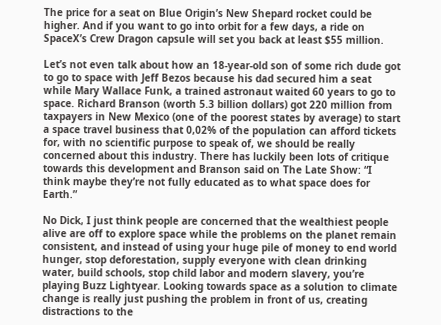The price for a seat on Blue Origin’s New Shepard rocket could be higher. And if you want to go into orbit for a few days, a ride on SpaceX’s Crew Dragon capsule will set you back at least $55 million.

Let’s not even talk about how an 18-year-old son of some rich dude got to go to space with Jeff Bezos because his dad secured him a seat while Mary Wallace Funk, a trained astronaut waited 60 years to go to space. Richard Branson (worth 5.3 billion dollars) got 220 million from taxpayers in New Mexico (one of the poorest states by average) to start a space travel business that 0,02% of the population can afford tickets for, with no scientific purpose to speak of, we should be really concerned about this industry. There has luckily been lots of critique towards this development and Branson said on The Late Show: “I think maybe they’re not fully educated as to what space does for Earth.”

No Dick, I just think people are concerned that the wealthiest people alive are off to explore space while the problems on the planet remain consistent, and instead of using your huge pile of money to end world hunger, stop deforestation, supply everyone with clean drinking water, build schools, stop child labor and modern slavery, you’re playing Buzz Lightyear. Looking towards space as a solution to climate change is really just pushing the problem in front of us, creating distractions to the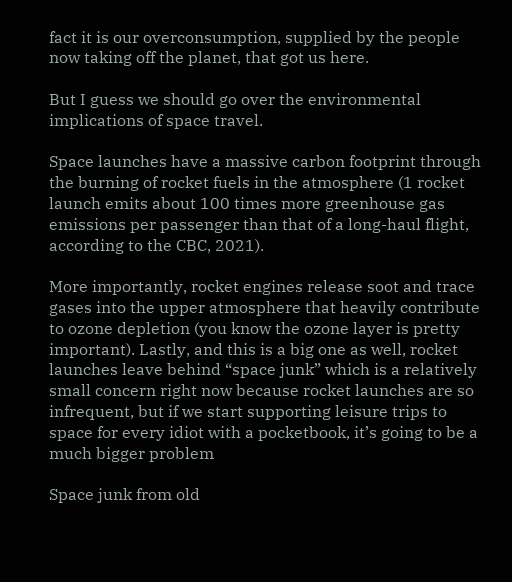fact it is our overconsumption, supplied by the people now taking off the planet, that got us here.

But I guess we should go over the environmental implications of space travel.

Space launches have a massive carbon footprint through the burning of rocket fuels in the atmosphere (1 rocket launch emits about 100 times more greenhouse gas emissions per passenger than that of a long-haul flight, according to the CBC, 2021).

More importantly, rocket engines release soot and trace gases into the upper atmosphere that heavily contribute to ozone depletion (you know the ozone layer is pretty important). Lastly, and this is a big one as well, rocket launches leave behind “space junk” which is a relatively small concern right now because rocket launches are so infrequent, but if we start supporting leisure trips to space for every idiot with a pocketbook, it’s going to be a much bigger problem

Space junk from old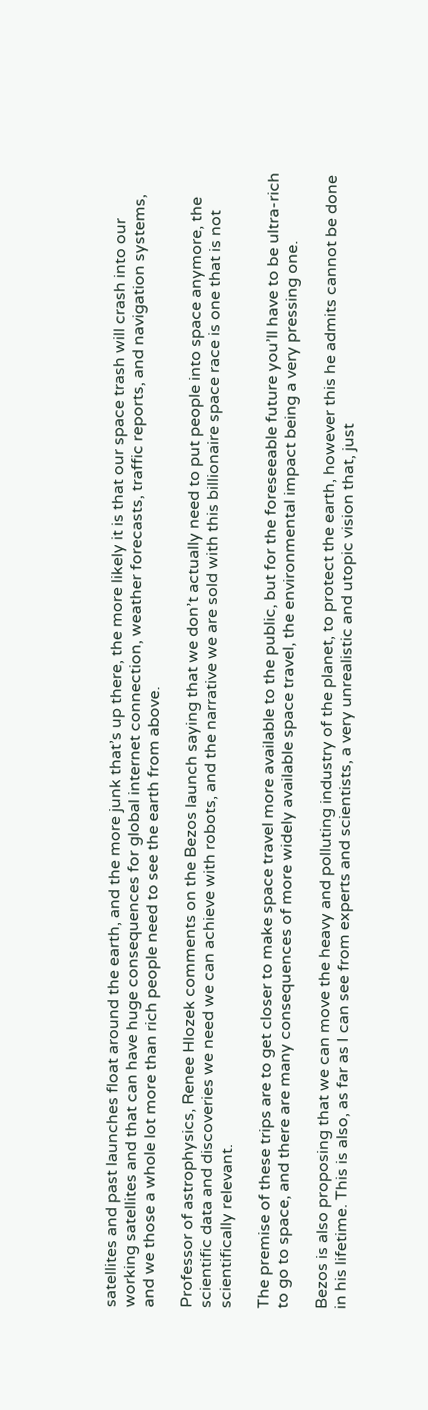satellites and past launches float around the earth, and the more junk that’s up there, the more likely it is that our space trash will crash into our working satellites and that can have huge consequences for global internet connection, weather forecasts, traffic reports, and navigation systems, and we those a whole lot more than rich people need to see the earth from above.

Professor of astrophysics, Renee Hlozek comments on the Bezos launch saying that we don’t actually need to put people into space anymore, the scientific data and discoveries we need we can achieve with robots, and the narrative we are sold with this billionaire space race is one that is not scientifically relevant.

The premise of these trips are to get closer to make space travel more available to the public, but for the foreseeable future you’ll have to be ultra-rich to go to space, and there are many consequences of more widely available space travel, the environmental impact being a very pressing one.

Bezos is also proposing that we can move the heavy and polluting industry of the planet, to protect the earth, however this he admits cannot be done in his lifetime. This is also, as far as I can see from experts and scientists, a very unrealistic and utopic vision that, just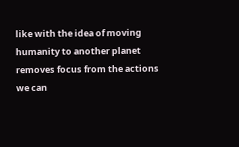like with the idea of moving humanity to another planet removes focus from the actions we can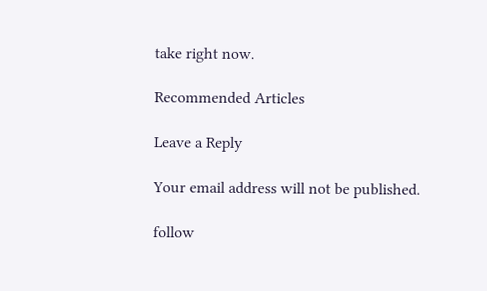take right now.

Recommended Articles

Leave a Reply

Your email address will not be published.

follow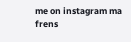me on instagram ma frens